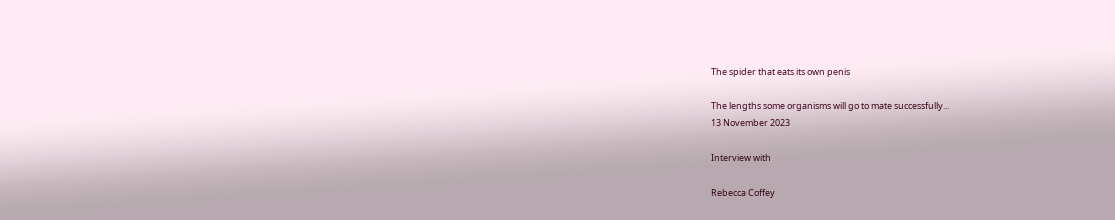The spider that eats its own penis

The lengths some organisms will go to mate successfully...
13 November 2023

Interview with

Rebecca Coffey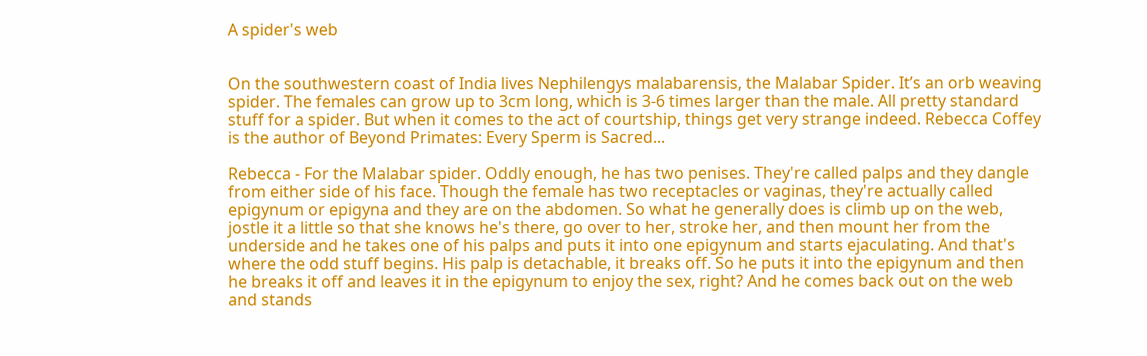A spider's web


On the southwestern coast of India lives Nephilengys malabarensis, the Malabar Spider. It’s an orb weaving spider. The females can grow up to 3cm long, which is 3-6 times larger than the male. All pretty standard stuff for a spider. But when it comes to the act of courtship, things get very strange indeed. Rebecca Coffey is the author of Beyond Primates: Every Sperm is Sacred...

Rebecca - For the Malabar spider. Oddly enough, he has two penises. They're called palps and they dangle from either side of his face. Though the female has two receptacles or vaginas, they're actually called epigynum or epigyna and they are on the abdomen. So what he generally does is climb up on the web, jostle it a little so that she knows he's there, go over to her, stroke her, and then mount her from the underside and he takes one of his palps and puts it into one epigynum and starts ejaculating. And that's where the odd stuff begins. His palp is detachable, it breaks off. So he puts it into the epigynum and then he breaks it off and leaves it in the epigynum to enjoy the sex, right? And he comes back out on the web and stands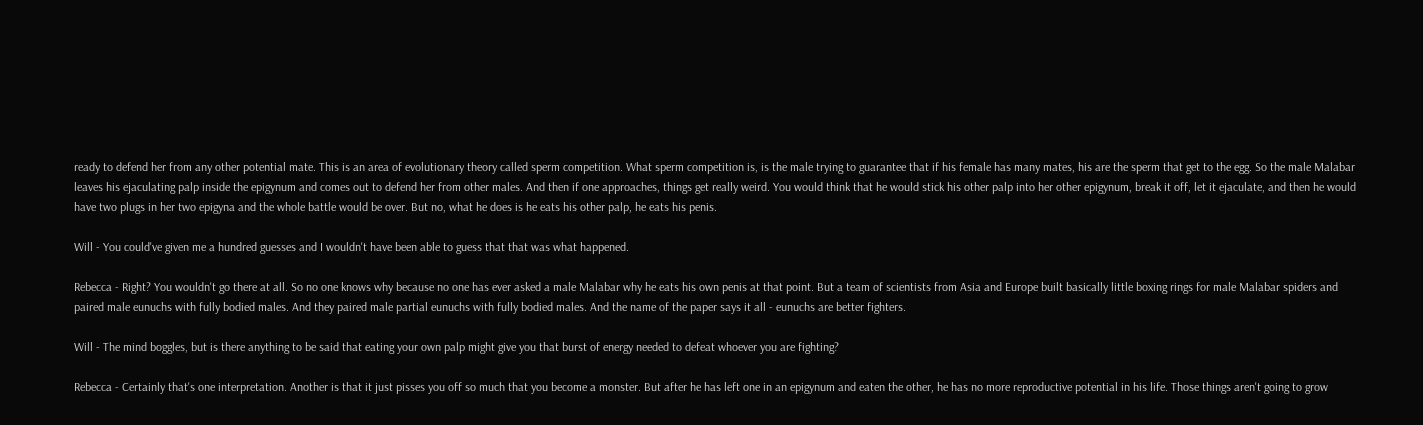ready to defend her from any other potential mate. This is an area of evolutionary theory called sperm competition. What sperm competition is, is the male trying to guarantee that if his female has many mates, his are the sperm that get to the egg. So the male Malabar leaves his ejaculating palp inside the epigynum and comes out to defend her from other males. And then if one approaches, things get really weird. You would think that he would stick his other palp into her other epigynum, break it off, let it ejaculate, and then he would have two plugs in her two epigyna and the whole battle would be over. But no, what he does is he eats his other palp, he eats his penis.

Will - You could've given me a hundred guesses and I wouldn't have been able to guess that that was what happened.

Rebecca - Right? You wouldn't go there at all. So no one knows why because no one has ever asked a male Malabar why he eats his own penis at that point. But a team of scientists from Asia and Europe built basically little boxing rings for male Malabar spiders and paired male eunuchs with fully bodied males. And they paired male partial eunuchs with fully bodied males. And the name of the paper says it all - eunuchs are better fighters.

Will - The mind boggles, but is there anything to be said that eating your own palp might give you that burst of energy needed to defeat whoever you are fighting?

Rebecca - Certainly that's one interpretation. Another is that it just pisses you off so much that you become a monster. But after he has left one in an epigynum and eaten the other, he has no more reproductive potential in his life. Those things aren't going to grow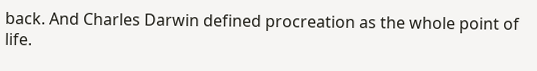back. And Charles Darwin defined procreation as the whole point of life.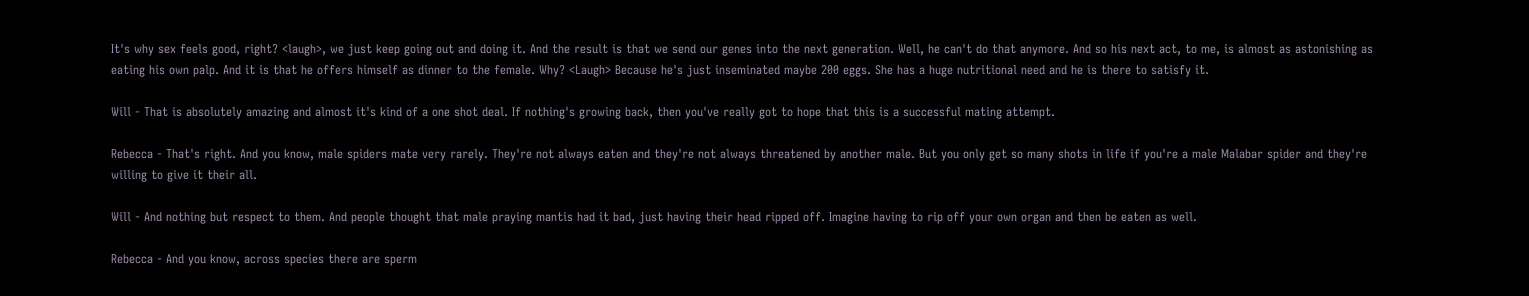It's why sex feels good, right? <laugh>, we just keep going out and doing it. And the result is that we send our genes into the next generation. Well, he can't do that anymore. And so his next act, to me, is almost as astonishing as eating his own palp. And it is that he offers himself as dinner to the female. Why? <Laugh> Because he's just inseminated maybe 200 eggs. She has a huge nutritional need and he is there to satisfy it.

Will - That is absolutely amazing and almost it's kind of a one shot deal. If nothing's growing back, then you've really got to hope that this is a successful mating attempt.

Rebecca - That's right. And you know, male spiders mate very rarely. They're not always eaten and they're not always threatened by another male. But you only get so many shots in life if you're a male Malabar spider and they're willing to give it their all.

Will - And nothing but respect to them. And people thought that male praying mantis had it bad, just having their head ripped off. Imagine having to rip off your own organ and then be eaten as well.

Rebecca - And you know, across species there are sperm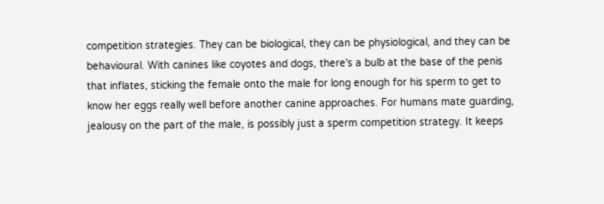competition strategies. They can be biological, they can be physiological, and they can be behavioural. With canines like coyotes and dogs, there's a bulb at the base of the penis that inflates, sticking the female onto the male for long enough for his sperm to get to know her eggs really well before another canine approaches. For humans mate guarding, jealousy on the part of the male, is possibly just a sperm competition strategy. It keeps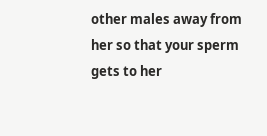other males away from her so that your sperm gets to her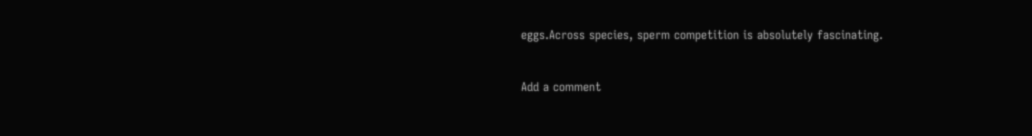eggs.Across species, sperm competition is absolutely fascinating.


Add a comment